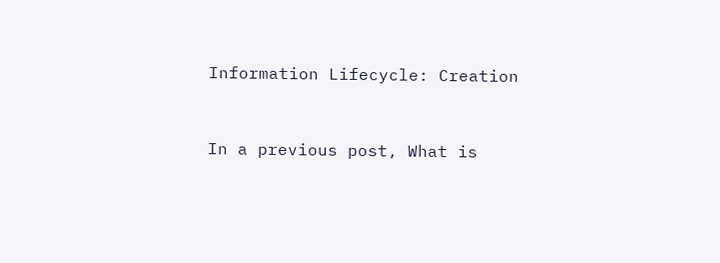Information Lifecycle: Creation


In a previous post, What is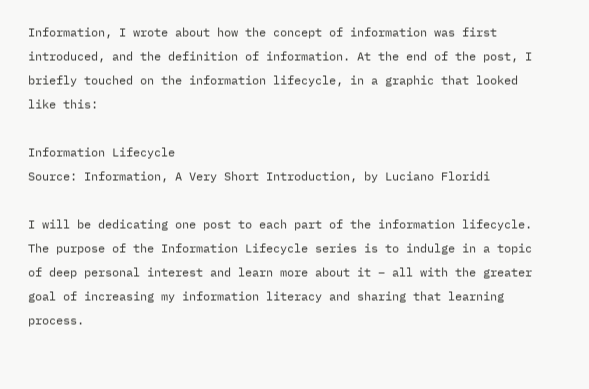Information, I wrote about how the concept of information was first introduced, and the definition of information. At the end of the post, I briefly touched on the information lifecycle, in a graphic that looked like this:

Information Lifecycle
Source: Information, A Very Short Introduction, by Luciano Floridi

I will be dedicating one post to each part of the information lifecycle. The purpose of the Information Lifecycle series is to indulge in a topic of deep personal interest and learn more about it – all with the greater goal of increasing my information literacy and sharing that learning process.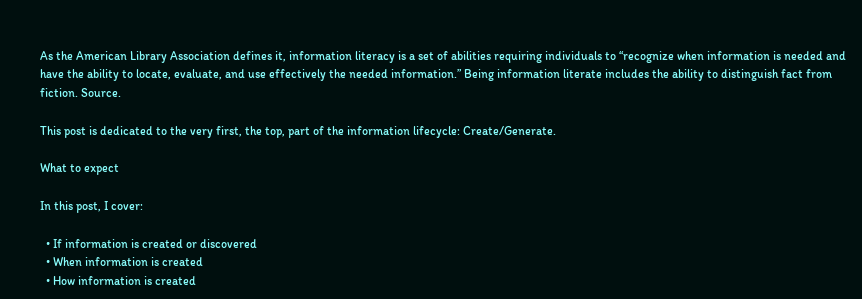As the American Library Association defines it, information literacy is a set of abilities requiring individuals to “recognize when information is needed and have the ability to locate, evaluate, and use effectively the needed information.” Being information literate includes the ability to distinguish fact from fiction. Source.

This post is dedicated to the very first, the top, part of the information lifecycle: Create/Generate.

What to expect

In this post, I cover:

  • If information is created or discovered
  • When information is created
  • How information is created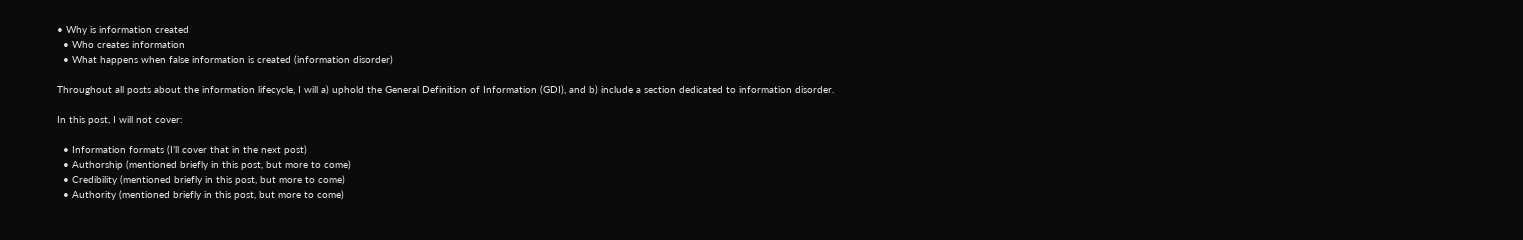• Why is information created
  • Who creates information
  • What happens when false information is created (information disorder)

Throughout all posts about the information lifecycle, I will a) uphold the General Definition of Information (GDI), and b) include a section dedicated to information disorder.

In this post, I will not cover:

  • Information formats (I’ll cover that in the next post)
  • Authorship (mentioned briefly in this post, but more to come)
  • Credibility (mentioned briefly in this post, but more to come)
  • Authority (mentioned briefly in this post, but more to come)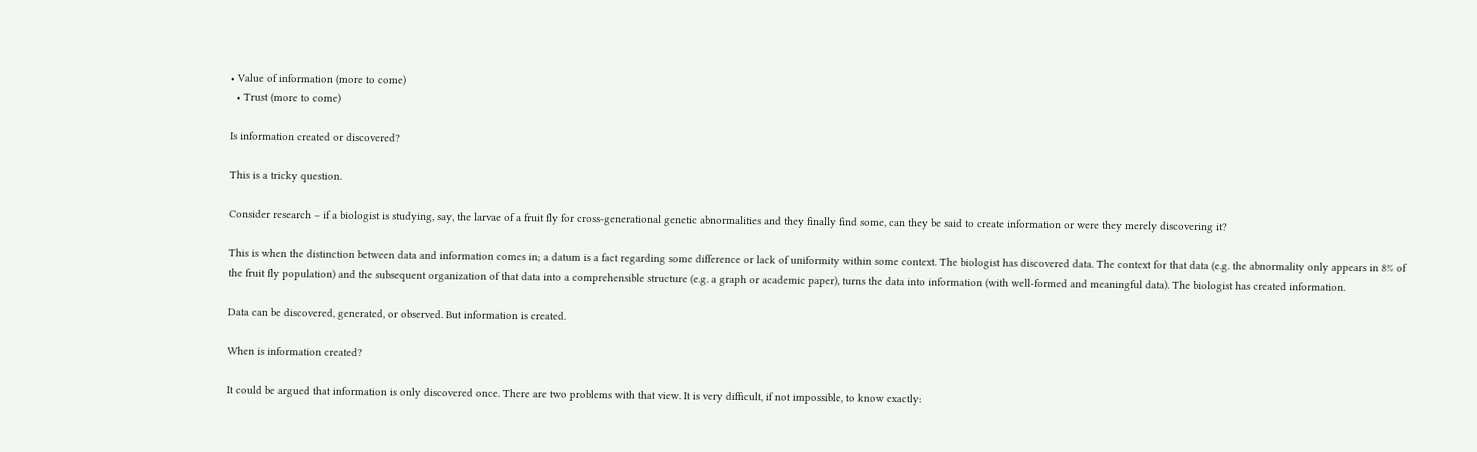• Value of information (more to come)
  • Trust (more to come)

Is information created or discovered?

This is a tricky question.

Consider research – if a biologist is studying, say, the larvae of a fruit fly for cross-generational genetic abnormalities and they finally find some, can they be said to create information or were they merely discovering it?

This is when the distinction between data and information comes in; a datum is a fact regarding some difference or lack of uniformity within some context. The biologist has discovered data. The context for that data (e.g. the abnormality only appears in 8% of the fruit fly population) and the subsequent organization of that data into a comprehensible structure (e.g. a graph or academic paper), turns the data into information (with well-formed and meaningful data). The biologist has created information.

Data can be discovered, generated, or observed. But information is created.

When is information created?

It could be argued that information is only discovered once. There are two problems with that view. It is very difficult, if not impossible, to know exactly: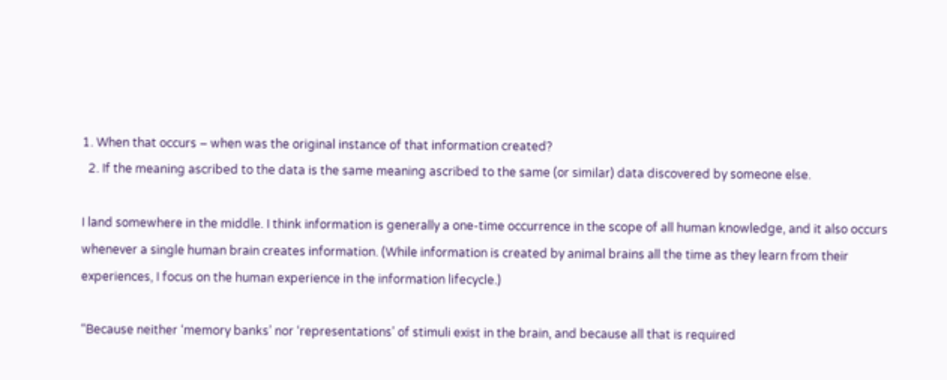1. When that occurs – when was the original instance of that information created?
  2. If the meaning ascribed to the data is the same meaning ascribed to the same (or similar) data discovered by someone else.

I land somewhere in the middle. I think information is generally a one-time occurrence in the scope of all human knowledge, and it also occurs whenever a single human brain creates information. (While information is created by animal brains all the time as they learn from their experiences, I focus on the human experience in the information lifecycle.)

“Because neither ‘memory banks’ nor ‘representations’ of stimuli exist in the brain, and because all that is required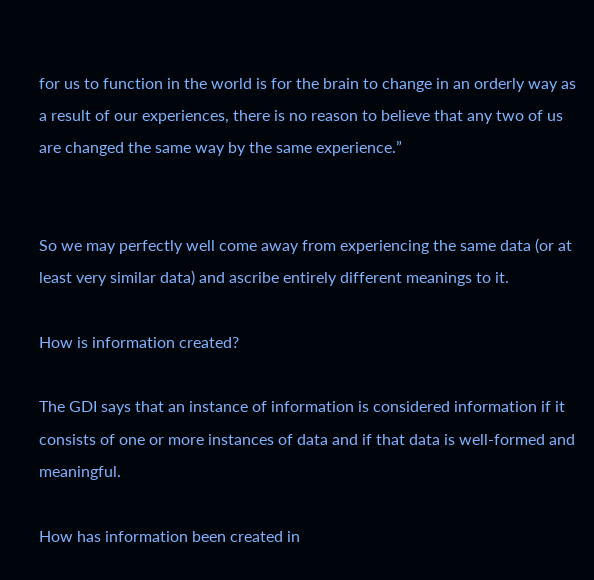for us to function in the world is for the brain to change in an orderly way as a result of our experiences, there is no reason to believe that any two of us are changed the same way by the same experience.”


So we may perfectly well come away from experiencing the same data (or at least very similar data) and ascribe entirely different meanings to it.

How is information created?

The GDI says that an instance of information is considered information if it consists of one or more instances of data and if that data is well-formed and meaningful.

How has information been created in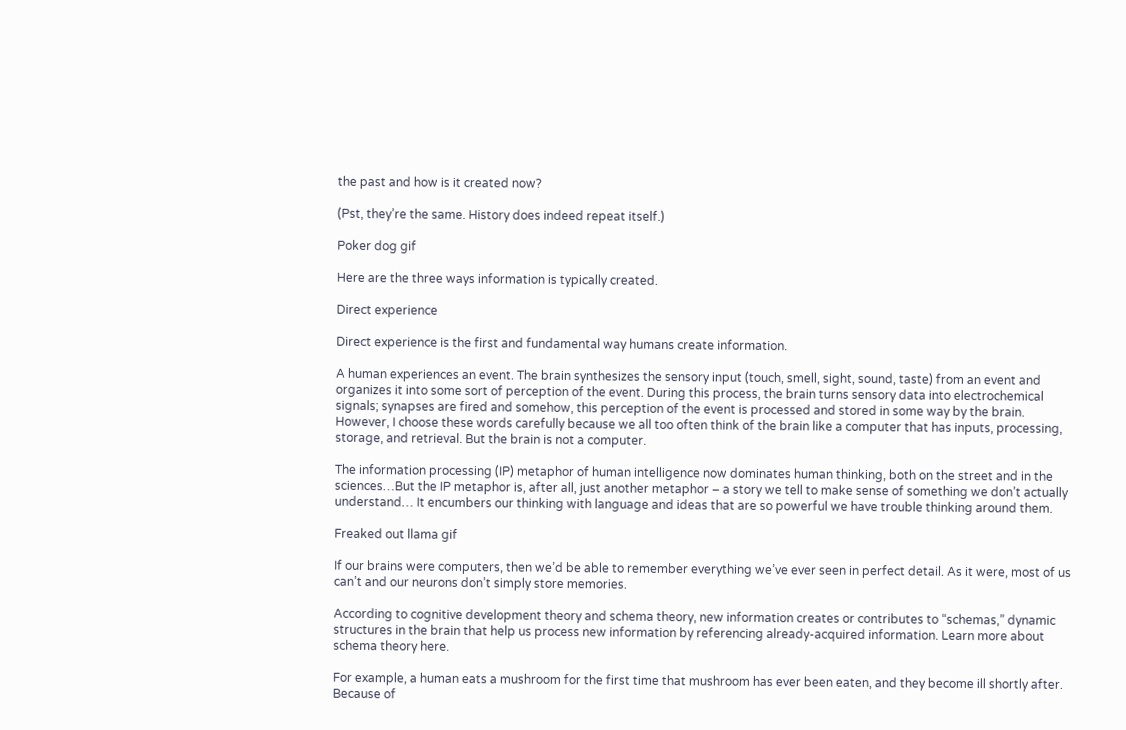the past and how is it created now?

(Pst, they’re the same. History does indeed repeat itself.)

Poker dog gif

Here are the three ways information is typically created.

Direct experience

Direct experience is the first and fundamental way humans create information.

A human experiences an event. The brain synthesizes the sensory input (touch, smell, sight, sound, taste) from an event and organizes it into some sort of perception of the event. During this process, the brain turns sensory data into electrochemical signals; synapses are fired and somehow, this perception of the event is processed and stored in some way by the brain. However, I choose these words carefully because we all too often think of the brain like a computer that has inputs, processing, storage, and retrieval. But the brain is not a computer.

The information processing (IP) metaphor of human intelligence now dominates human thinking, both on the street and in the sciences…But the IP metaphor is, after all, just another metaphor – a story we tell to make sense of something we don’t actually understand… It encumbers our thinking with language and ideas that are so powerful we have trouble thinking around them.

Freaked out llama gif

If our brains were computers, then we’d be able to remember everything we’ve ever seen in perfect detail. As it were, most of us can’t and our neurons don’t simply store memories.

According to cognitive development theory and schema theory, new information creates or contributes to “schemas,” dynamic structures in the brain that help us process new information by referencing already-acquired information. Learn more about schema theory here.

For example, a human eats a mushroom for the first time that mushroom has ever been eaten, and they become ill shortly after. Because of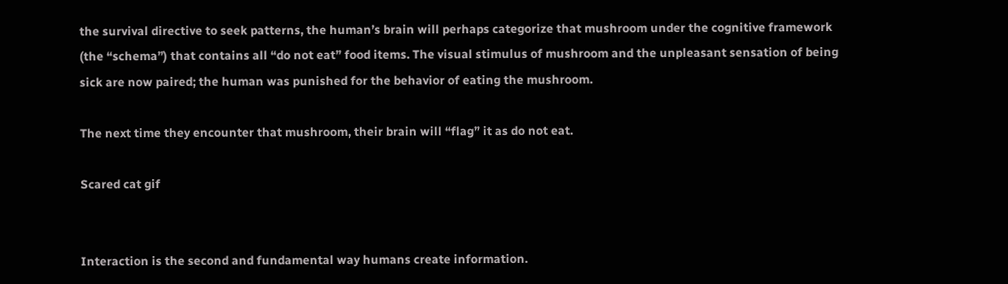the survival directive to seek patterns, the human’s brain will perhaps categorize that mushroom under the cognitive framework (the “schema”) that contains all “do not eat” food items. The visual stimulus of mushroom and the unpleasant sensation of being sick are now paired; the human was punished for the behavior of eating the mushroom.

The next time they encounter that mushroom, their brain will “flag” it as do not eat.

Scared cat gif


Interaction is the second and fundamental way humans create information.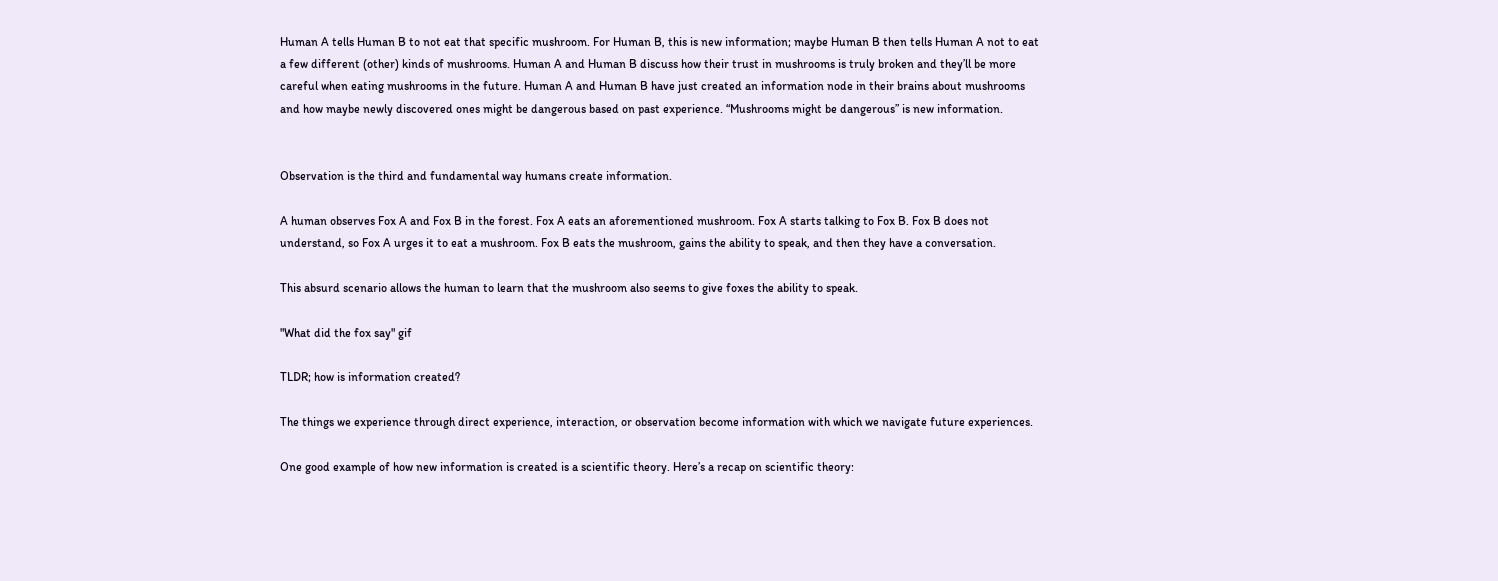Human A tells Human B to not eat that specific mushroom. For Human B, this is new information; maybe Human B then tells Human A not to eat a few different (other) kinds of mushrooms. Human A and Human B discuss how their trust in mushrooms is truly broken and they’ll be more careful when eating mushrooms in the future. Human A and Human B have just created an information node in their brains about mushrooms and how maybe newly discovered ones might be dangerous based on past experience. “Mushrooms might be dangerous” is new information.


Observation is the third and fundamental way humans create information.

A human observes Fox A and Fox B in the forest. Fox A eats an aforementioned mushroom. Fox A starts talking to Fox B. Fox B does not understand, so Fox A urges it to eat a mushroom. Fox B eats the mushroom, gains the ability to speak, and then they have a conversation.

This absurd scenario allows the human to learn that the mushroom also seems to give foxes the ability to speak.

"What did the fox say" gif

TLDR; how is information created?

The things we experience through direct experience, interaction, or observation become information with which we navigate future experiences.

One good example of how new information is created is a scientific theory. Here’s a recap on scientific theory: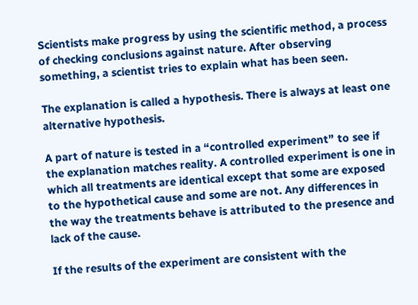Scientists make progress by using the scientific method, a process of checking conclusions against nature. After observing something, a scientist tries to explain what has been seen.

The explanation is called a hypothesis. There is always at least one alternative hypothesis.

A part of nature is tested in a “controlled experiment” to see if the explanation matches reality. A controlled experiment is one in which all treatments are identical except that some are exposed to the hypothetical cause and some are not. Any differences in the way the treatments behave is attributed to the presence and lack of the cause.

If the results of the experiment are consistent with the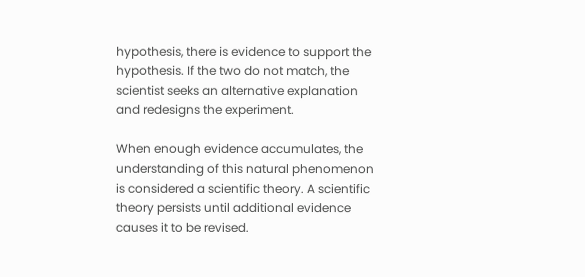hypothesis, there is evidence to support the hypothesis. If the two do not match, the scientist seeks an alternative explanation and redesigns the experiment.

When enough evidence accumulates, the understanding of this natural phenomenon is considered a scientific theory. A scientific theory persists until additional evidence causes it to be revised.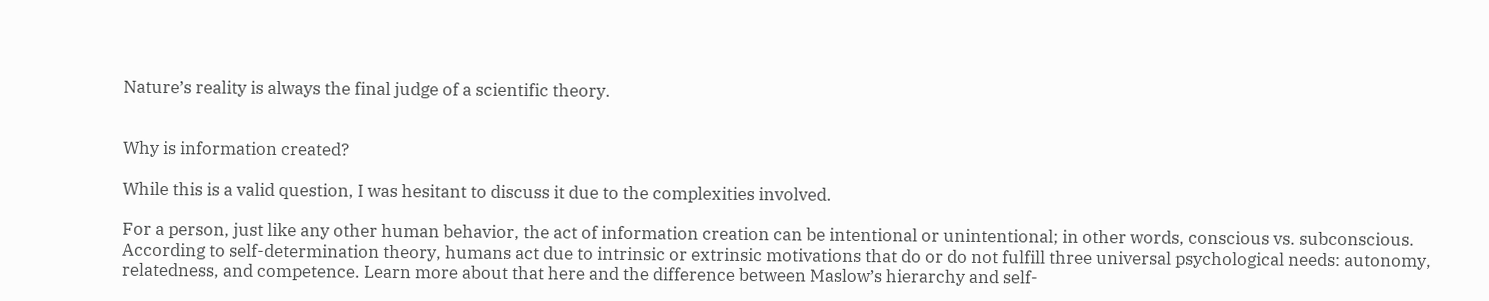Nature’s reality is always the final judge of a scientific theory.


Why is information created?

While this is a valid question, I was hesitant to discuss it due to the complexities involved.

For a person, just like any other human behavior, the act of information creation can be intentional or unintentional; in other words, conscious vs. subconscious. According to self-determination theory, humans act due to intrinsic or extrinsic motivations that do or do not fulfill three universal psychological needs: autonomy, relatedness, and competence. Learn more about that here and the difference between Maslow’s hierarchy and self-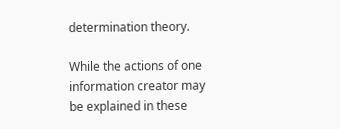determination theory.

While the actions of one information creator may be explained in these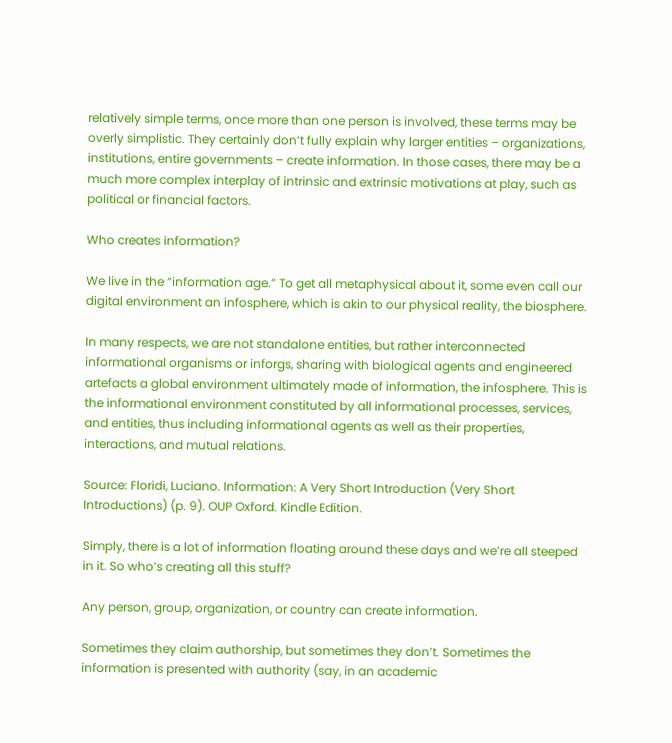relatively simple terms, once more than one person is involved, these terms may be overly simplistic. They certainly don’t fully explain why larger entities – organizations, institutions, entire governments – create information. In those cases, there may be a much more complex interplay of intrinsic and extrinsic motivations at play, such as political or financial factors.

Who creates information?

We live in the “information age.” To get all metaphysical about it, some even call our digital environment an infosphere, which is akin to our physical reality, the biosphere.

In many respects, we are not standalone entities, but rather interconnected informational organisms or inforgs, sharing with biological agents and engineered artefacts a global environment ultimately made of information, the infosphere. This is the informational environment constituted by all informational processes, services, and entities, thus including informational agents as well as their properties, interactions, and mutual relations.

Source: Floridi, Luciano. Information: A Very Short Introduction (Very Short Introductions) (p. 9). OUP Oxford. Kindle Edition.

Simply, there is a lot of information floating around these days and we’re all steeped in it. So who’s creating all this stuff?

Any person, group, organization, or country can create information.

Sometimes they claim authorship, but sometimes they don’t. Sometimes the information is presented with authority (say, in an academic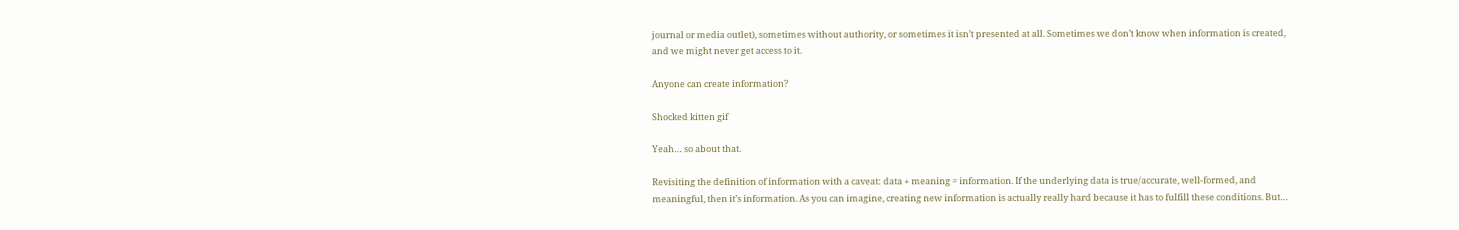journal or media outlet), sometimes without authority, or sometimes it isn’t presented at all. Sometimes we don’t know when information is created, and we might never get access to it.

Anyone can create information?

Shocked kitten gif

Yeah… so about that.

Revisiting the definition of information with a caveat: data + meaning = information. If the underlying data is true/accurate, well-formed, and meaningful, then it’s information. As you can imagine, creating new information is actually really hard because it has to fulfill these conditions. But…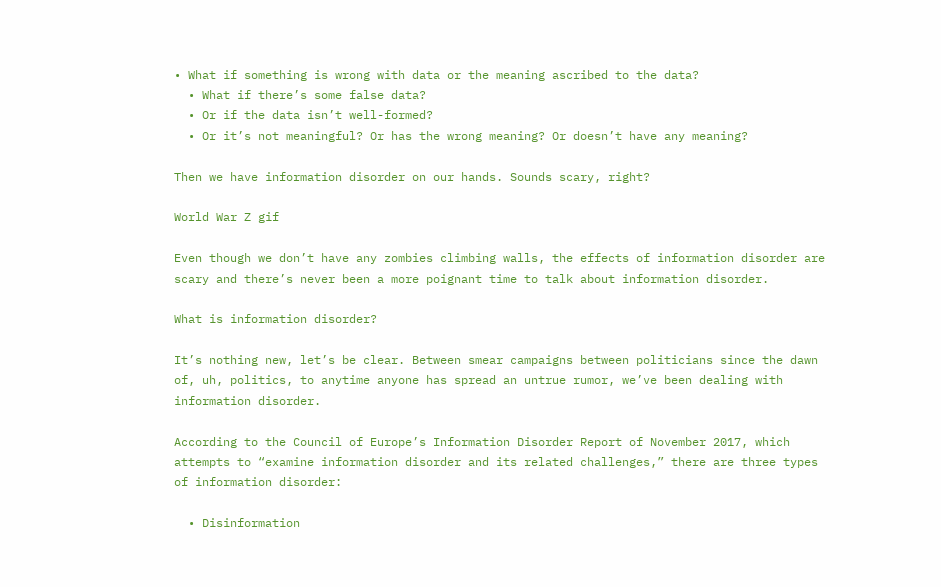• What if something is wrong with data or the meaning ascribed to the data?
  • What if there’s some false data?
  • Or if the data isn’t well-formed?
  • Or it’s not meaningful? Or has the wrong meaning? Or doesn’t have any meaning?

Then we have information disorder on our hands. Sounds scary, right?

World War Z gif

Even though we don’t have any zombies climbing walls, the effects of information disorder are scary and there’s never been a more poignant time to talk about information disorder.

What is information disorder?

It’s nothing new, let’s be clear. Between smear campaigns between politicians since the dawn of, uh, politics, to anytime anyone has spread an untrue rumor, we’ve been dealing with information disorder.

According to the Council of Europe’s Information Disorder Report of November 2017, which attempts to “examine information disorder and its related challenges,” there are three types of information disorder:

  • Disinformation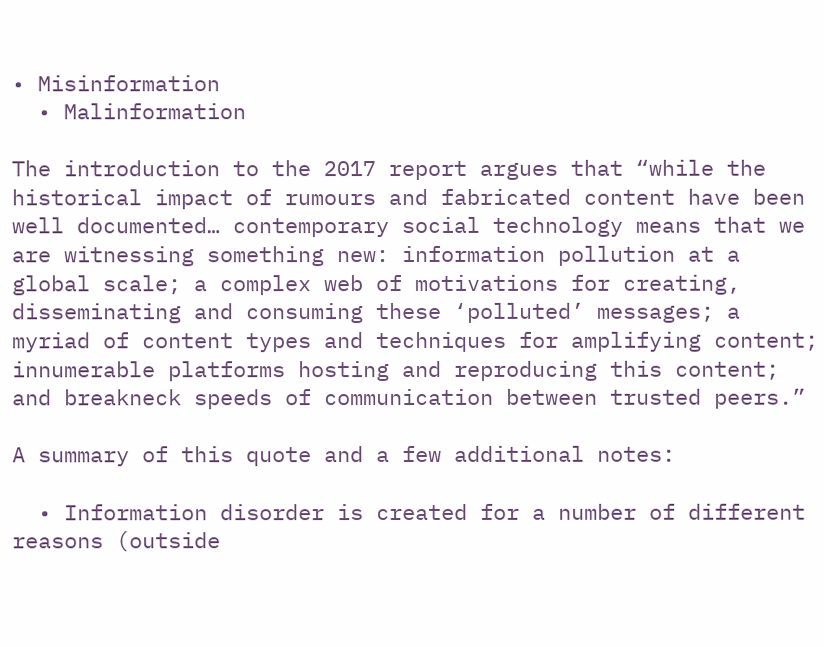• Misinformation
  • Malinformation

The introduction to the 2017 report argues that “while the historical impact of rumours and fabricated content have been well documented… contemporary social technology means that we are witnessing something new: information pollution at a global scale; a complex web of motivations for creating, disseminating and consuming these ‘polluted’ messages; a myriad of content types and techniques for amplifying content; innumerable platforms hosting and reproducing this content; and breakneck speeds of communication between trusted peers.”

A summary of this quote and a few additional notes:

  • Information disorder is created for a number of different reasons (outside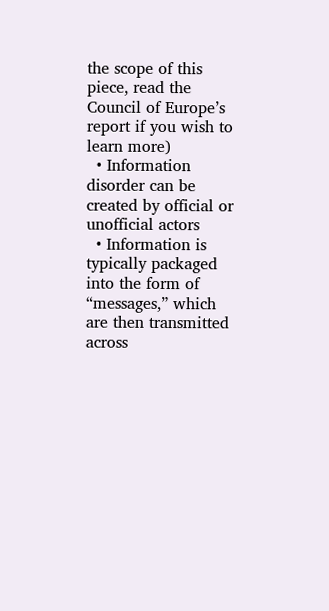the scope of this piece, read the Council of Europe’s report if you wish to learn more)
  • Information disorder can be created by official or unofficial actors
  • Information is typically packaged into the form of “messages,” which are then transmitted across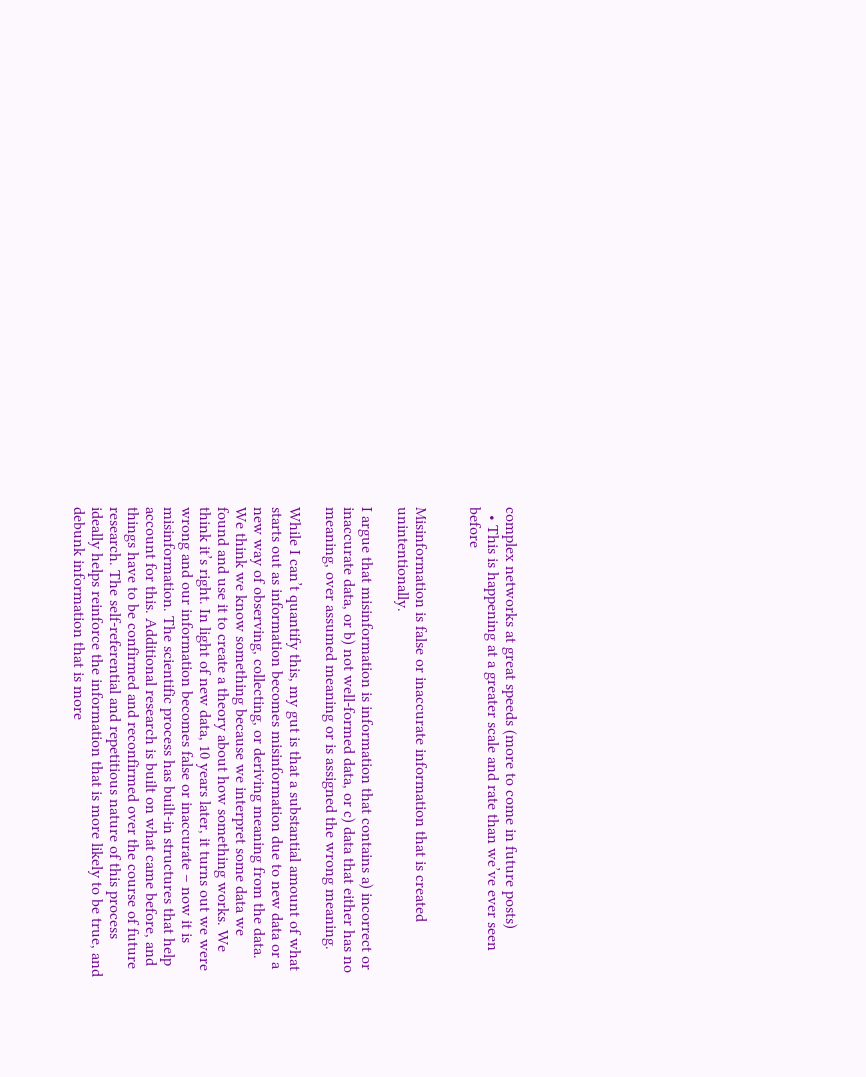complex networks at great speeds (more to come in future posts)
  • This is happening at a greater scale and rate than we’ve ever seen before


Misinformation is false or inaccurate information that is created unintentionally.

I argue that misinformation is information that contains a) incorrect or inaccurate data, or b) not well-formed data, or c) data that either has no meaning, over assumed meaning or is assigned the wrong meaning.

While I can’t quantify this, my gut is that a substantial amount of what starts out as information becomes misinformation due to new data or a new way of observing, collecting, or deriving meaning from the data. We think we know something because we interpret some data we found and use it to create a theory about how something works. We think it’s right. In light of new data, 10 years later, it turns out we were wrong and our information becomes false or inaccurate – now it is misinformation. The scientific process has built-in structures that help account for this. Additional research is built on what came before, and things have to be confirmed and reconfirmed over the course of future research. The self-referential and repetitious nature of this process ideally helps reinforce the information that is more likely to be true, and debunk information that is more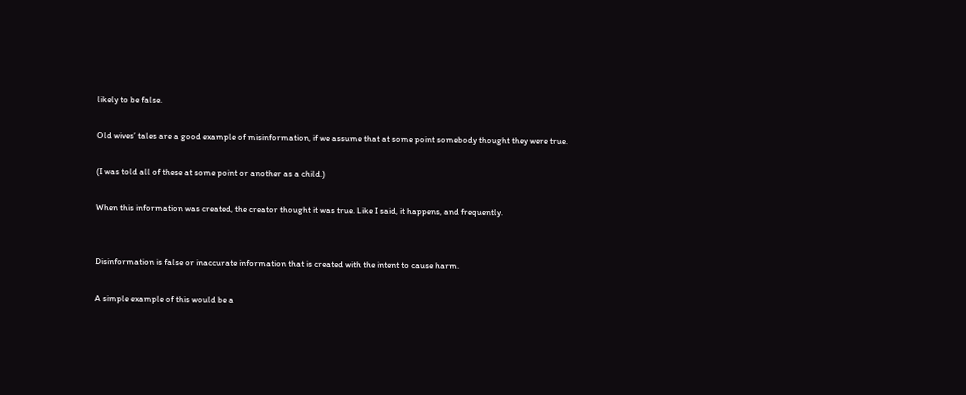likely to be false.

Old wives’ tales are a good example of misinformation, if we assume that at some point somebody thought they were true.

(I was told all of these at some point or another as a child.)

When this information was created, the creator thought it was true. Like I said, it happens, and frequently.


Disinformation is false or inaccurate information that is created with the intent to cause harm.

A simple example of this would be a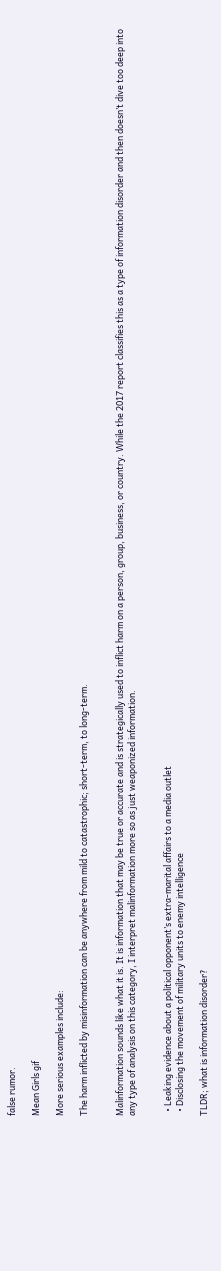false rumor.

Mean Girls gif

More serious examples include:

The harm inflicted by misinformation can be anywhere from mild to catastrophic; short-term, to long-term.


Malinformation sounds like what it is. It is information that may be true or accurate and is strategically used to inflict harm on a person, group, business, or country. While the 2017 report classifies this as a type of information disorder and then doesn’t dive too deep into any type of analysis on this category, I interpret malinformation more so as just weaponized information.


  • Leaking evidence about a political opponent’s extra-marital affairs to a media outlet
  • Disclosing the movement of military units to enemy intelligence

TLDR; what is information disorder?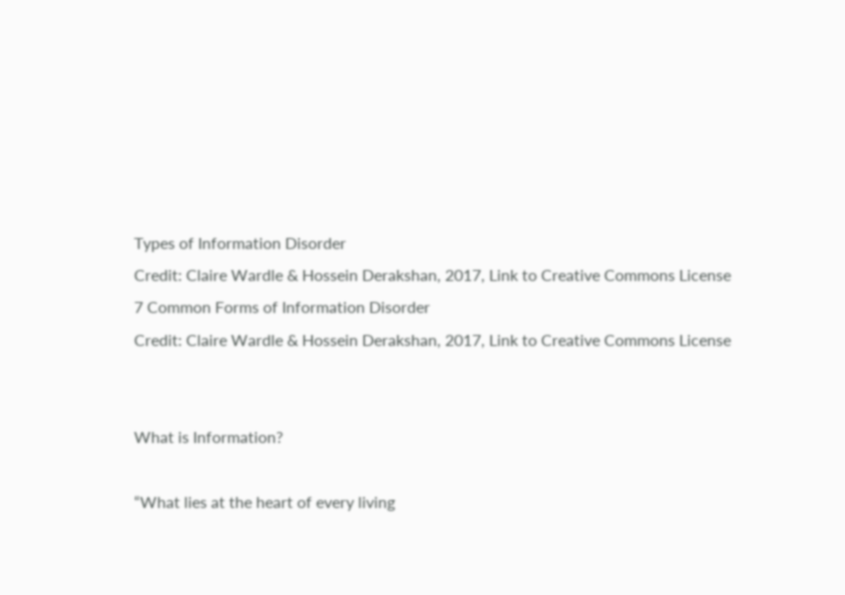Types of Information Disorder
Credit: Claire Wardle & Hossein Derakshan, 2017, Link to Creative Commons License
7 Common Forms of Information Disorder
Credit: Claire Wardle & Hossein Derakshan, 2017, Link to Creative Commons License


What is Information?

“What lies at the heart of every living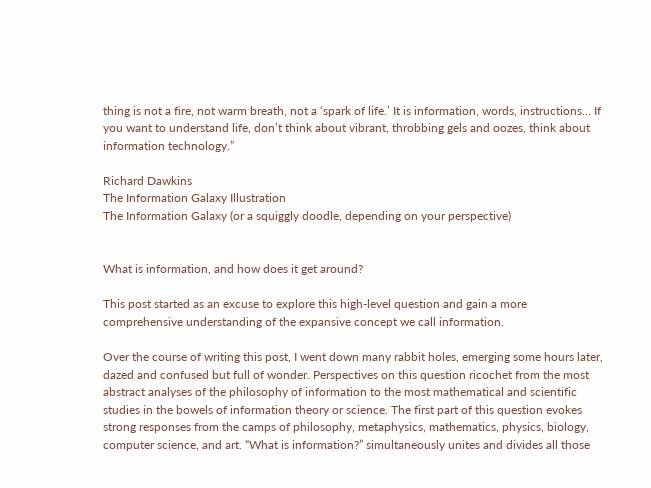thing is not a fire, not warm breath, not a ‘spark of life.’ It is information, words, instructions… If you want to understand life, don’t think about vibrant, throbbing gels and oozes, think about information technology.”

Richard Dawkins
The Information Galaxy Illustration
The Information Galaxy (or a squiggly doodle, depending on your perspective)


What is information, and how does it get around?

This post started as an excuse to explore this high-level question and gain a more comprehensive understanding of the expansive concept we call information.

Over the course of writing this post, I went down many rabbit holes, emerging some hours later, dazed and confused but full of wonder. Perspectives on this question ricochet from the most abstract analyses of the philosophy of information to the most mathematical and scientific studies in the bowels of information theory or science. The first part of this question evokes strong responses from the camps of philosophy, metaphysics, mathematics, physics, biology, computer science, and art. “What is information?” simultaneously unites and divides all those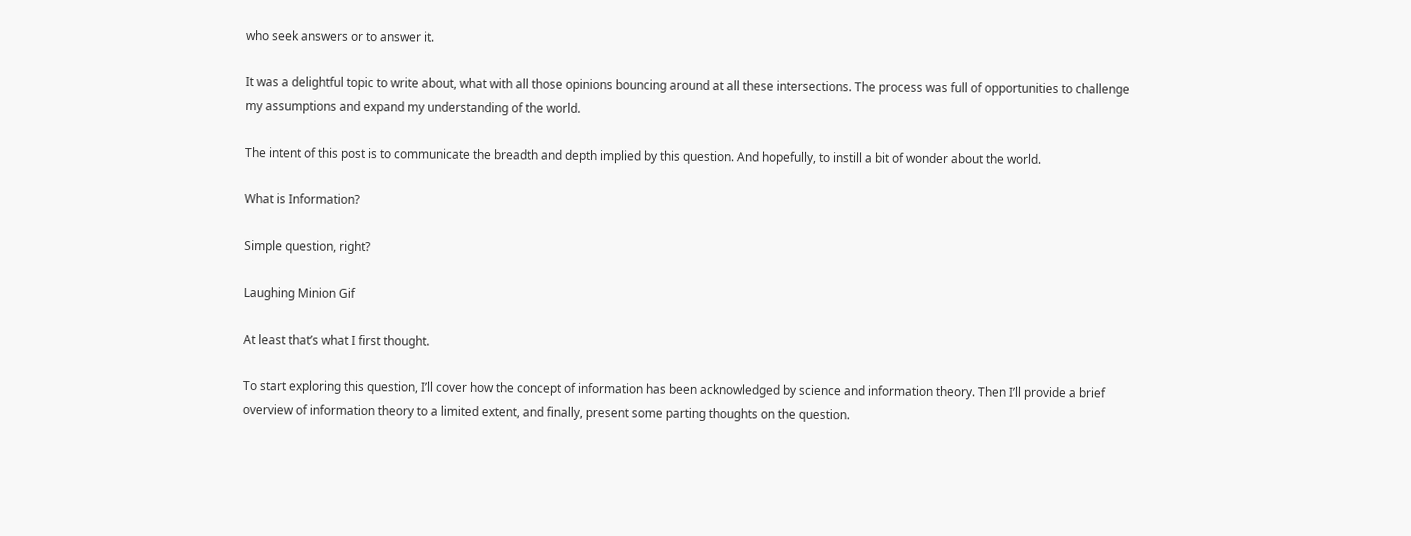who seek answers or to answer it.

It was a delightful topic to write about, what with all those opinions bouncing around at all these intersections. The process was full of opportunities to challenge my assumptions and expand my understanding of the world.

The intent of this post is to communicate the breadth and depth implied by this question. And hopefully, to instill a bit of wonder about the world.

What is Information?

Simple question, right?

Laughing Minion Gif

At least that’s what I first thought.

To start exploring this question, I’ll cover how the concept of information has been acknowledged by science and information theory. Then I’ll provide a brief overview of information theory to a limited extent, and finally, present some parting thoughts on the question.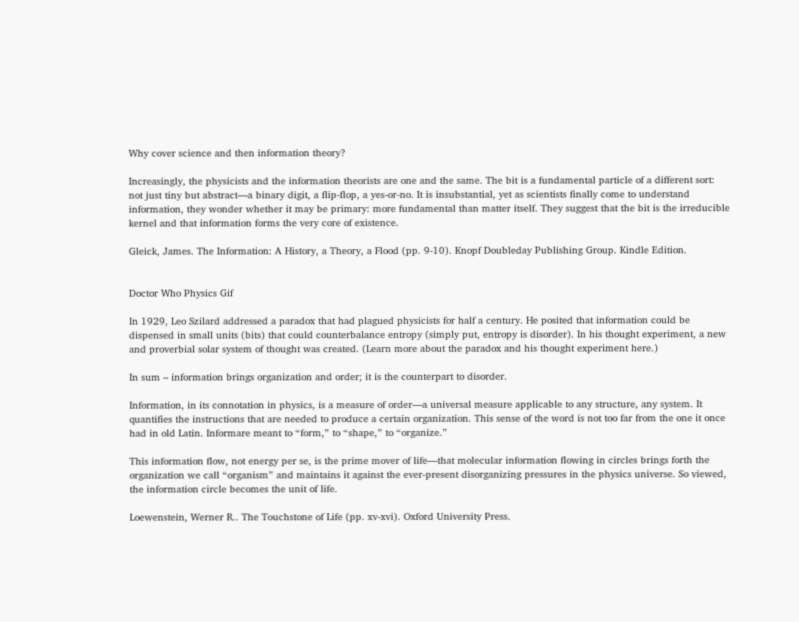Why cover science and then information theory?

Increasingly, the physicists and the information theorists are one and the same. The bit is a fundamental particle of a different sort: not just tiny but abstract—a binary digit, a flip-flop, a yes-or-no. It is insubstantial, yet as scientists finally come to understand information, they wonder whether it may be primary: more fundamental than matter itself. They suggest that the bit is the irreducible kernel and that information forms the very core of existence.

Gleick, James. The Information: A History, a Theory, a Flood (pp. 9-10). Knopf Doubleday Publishing Group. Kindle Edition.


Doctor Who Physics Gif

In 1929, Leo Szilard addressed a paradox that had plagued physicists for half a century. He posited that information could be dispensed in small units (bits) that could counterbalance entropy (simply put, entropy is disorder). In his thought experiment, a new and proverbial solar system of thought was created. (Learn more about the paradox and his thought experiment here.)

In sum – information brings organization and order; it is the counterpart to disorder.

Information, in its connotation in physics, is a measure of order—a universal measure applicable to any structure, any system. It quantifies the instructions that are needed to produce a certain organization. This sense of the word is not too far from the one it once had in old Latin. Informare meant to “form,” to “shape,” to “organize.”

This information flow, not energy per se, is the prime mover of life—that molecular information flowing in circles brings forth the organization we call “organism” and maintains it against the ever-present disorganizing pressures in the physics universe. So viewed, the information circle becomes the unit of life.

Loewenstein, Werner R.. The Touchstone of Life (pp. xv-xvi). Oxford University Press.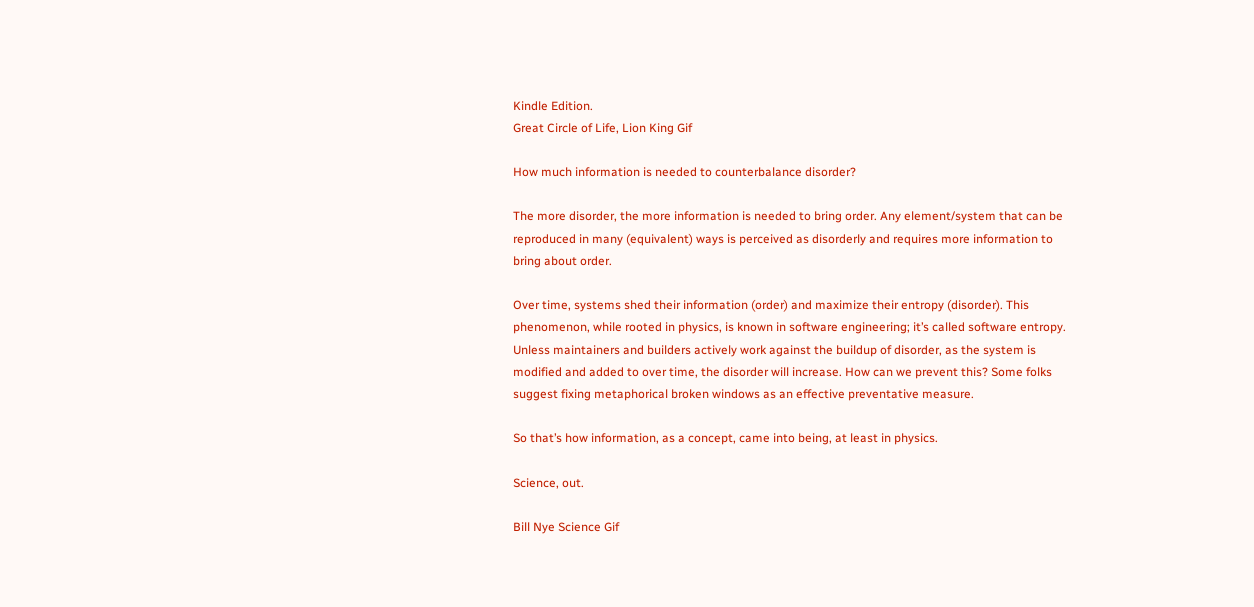Kindle Edition.
Great Circle of Life, Lion King Gif

How much information is needed to counterbalance disorder?

The more disorder, the more information is needed to bring order. Any element/system that can be reproduced in many (equivalent) ways is perceived as disorderly and requires more information to bring about order.

Over time, systems shed their information (order) and maximize their entropy (disorder). This phenomenon, while rooted in physics, is known in software engineering; it’s called software entropy. Unless maintainers and builders actively work against the buildup of disorder, as the system is modified and added to over time, the disorder will increase. How can we prevent this? Some folks suggest fixing metaphorical broken windows as an effective preventative measure.

So that’s how information, as a concept, came into being, at least in physics.

Science, out.

Bill Nye Science Gif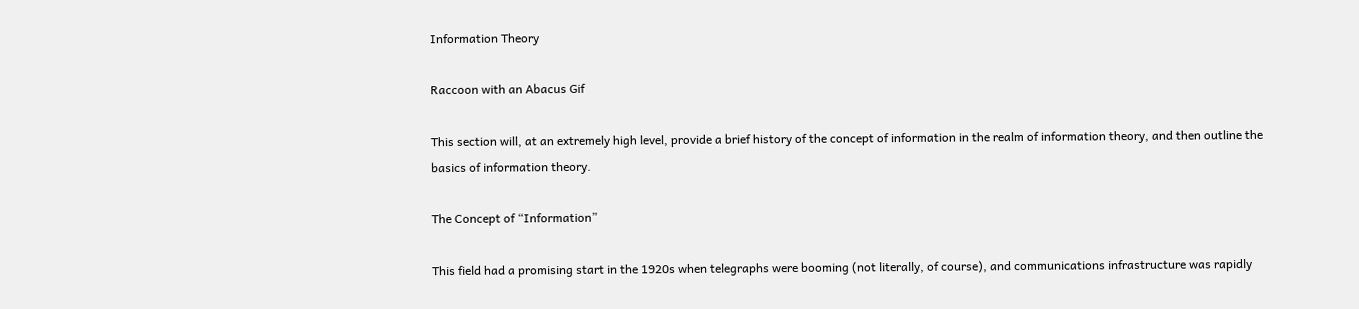Information Theory

Raccoon with an Abacus Gif

This section will, at an extremely high level, provide a brief history of the concept of information in the realm of information theory, and then outline the basics of information theory.

The Concept of “Information”

This field had a promising start in the 1920s when telegraphs were booming (not literally, of course), and communications infrastructure was rapidly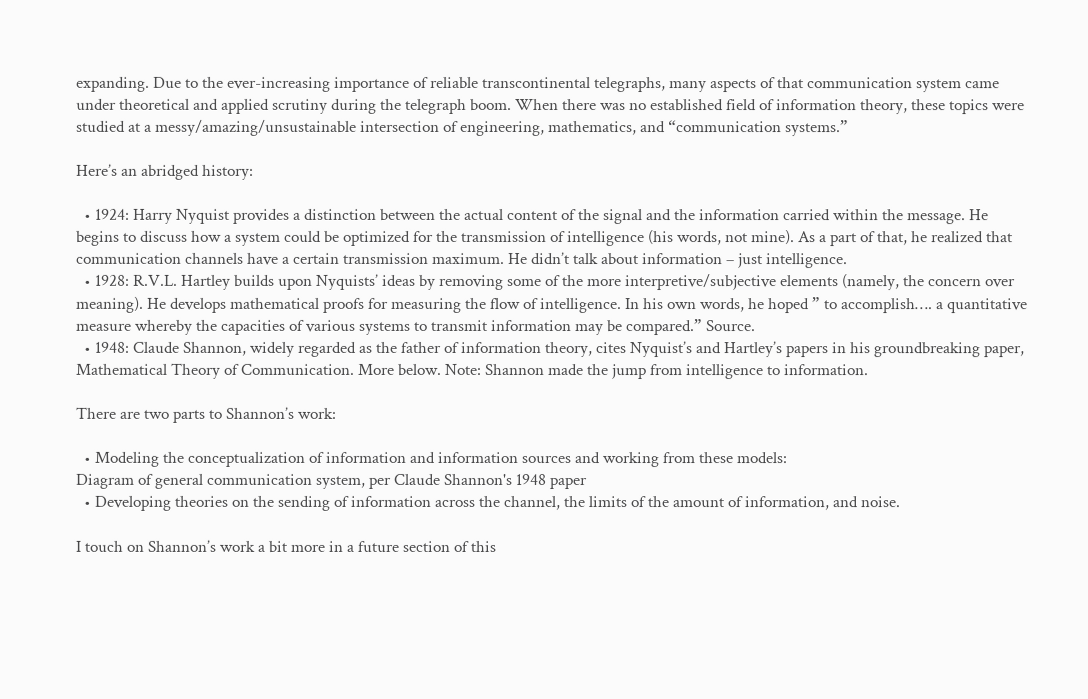expanding. Due to the ever-increasing importance of reliable transcontinental telegraphs, many aspects of that communication system came under theoretical and applied scrutiny during the telegraph boom. When there was no established field of information theory, these topics were studied at a messy/amazing/unsustainable intersection of engineering, mathematics, and “communication systems.”

Here’s an abridged history:

  • 1924: Harry Nyquist provides a distinction between the actual content of the signal and the information carried within the message. He begins to discuss how a system could be optimized for the transmission of intelligence (his words, not mine). As a part of that, he realized that communication channels have a certain transmission maximum. He didn’t talk about information – just intelligence.
  • 1928: R.V.L. Hartley builds upon Nyquists’ ideas by removing some of the more interpretive/subjective elements (namely, the concern over meaning). He develops mathematical proofs for measuring the flow of intelligence. In his own words, he hoped ” to accomplish…. a quantitative measure whereby the capacities of various systems to transmit information may be compared.” Source.
  • 1948: Claude Shannon, widely regarded as the father of information theory, cites Nyquist’s and Hartley’s papers in his groundbreaking paper, Mathematical Theory of Communication. More below. Note: Shannon made the jump from intelligence to information.

There are two parts to Shannon’s work:

  • Modeling the conceptualization of information and information sources and working from these models:
Diagram of general communication system, per Claude Shannon's 1948 paper
  • Developing theories on the sending of information across the channel, the limits of the amount of information, and noise.

I touch on Shannon’s work a bit more in a future section of this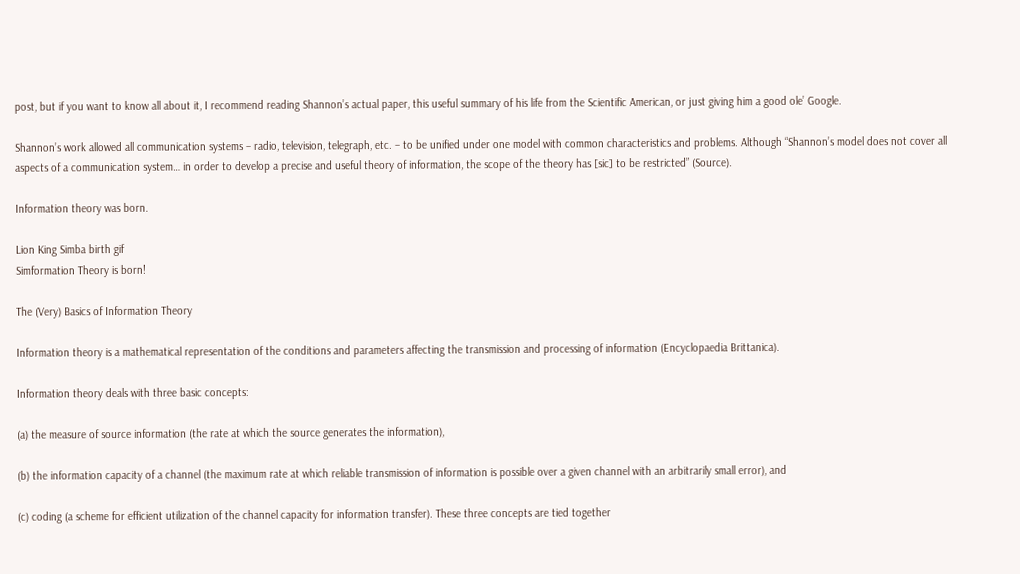post, but if you want to know all about it, I recommend reading Shannon’s actual paper, this useful summary of his life from the Scientific American, or just giving him a good ole’ Google.

Shannon’s work allowed all communication systems – radio, television, telegraph, etc. – to be unified under one model with common characteristics and problems. Although “Shannon’s model does not cover all aspects of a communication system… in order to develop a precise and useful theory of information, the scope of the theory has [sic] to be restricted” (Source).

Information theory was born.

Lion King Simba birth gif
Simformation Theory is born!

The (Very) Basics of Information Theory

Information theory is a mathematical representation of the conditions and parameters affecting the transmission and processing of information (Encyclopaedia Brittanica).

Information theory deals with three basic concepts:

(a) the measure of source information (the rate at which the source generates the information),

(b) the information capacity of a channel (the maximum rate at which reliable transmission of information is possible over a given channel with an arbitrarily small error), and

(c) coding (a scheme for efficient utilization of the channel capacity for information transfer). These three concepts are tied together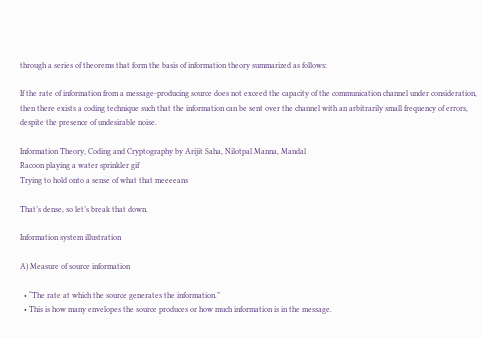through a series of theorems that form the basis of information theory summarized as follows:

If the rate of information from a message-producing source does not exceed the capacity of the communication channel under consideration, then there exists a coding technique such that the information can be sent over the channel with an arbitrarily small frequency of errors, despite the presence of undesirable noise.

Information Theory, Coding and Cryptography by Arijit Saha, Nilotpal Manna, Mandal
Racoon playing a water sprinkler gif
Trying to hold onto a sense of what that meeeeans

That’s dense, so let’s break that down.

Information system illustration

A) Measure of source information

  • “The rate at which the source generates the information.”
  • This is how many envelopes the source produces or how much information is in the message.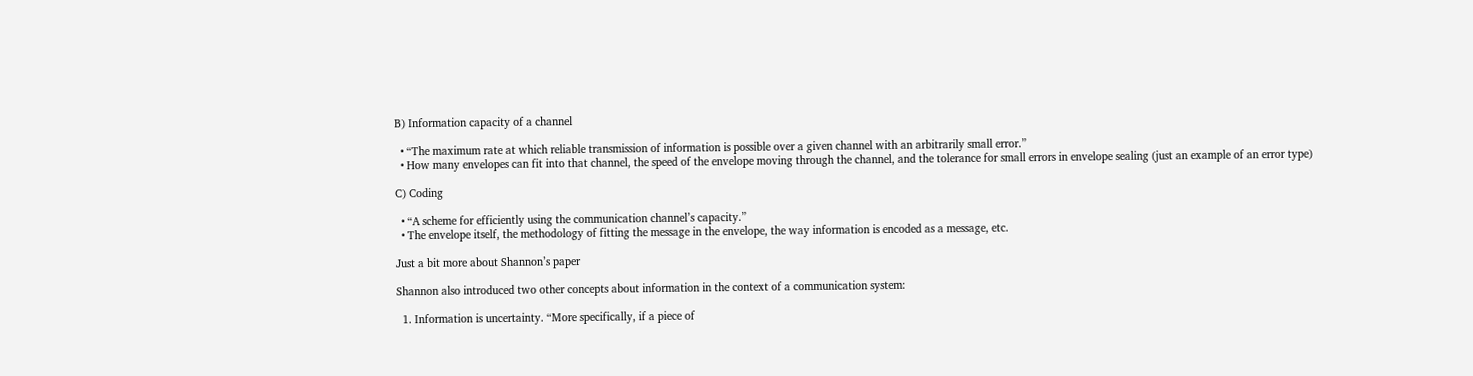B) Information capacity of a channel

  • “The maximum rate at which reliable transmission of information is possible over a given channel with an arbitrarily small error.”
  • How many envelopes can fit into that channel, the speed of the envelope moving through the channel, and the tolerance for small errors in envelope sealing (just an example of an error type)

C) Coding

  • “A scheme for efficiently using the communication channel’s capacity.”
  • The envelope itself, the methodology of fitting the message in the envelope, the way information is encoded as a message, etc.

Just a bit more about Shannon’s paper

Shannon also introduced two other concepts about information in the context of a communication system:

  1. Information is uncertainty. “More specifically, if a piece of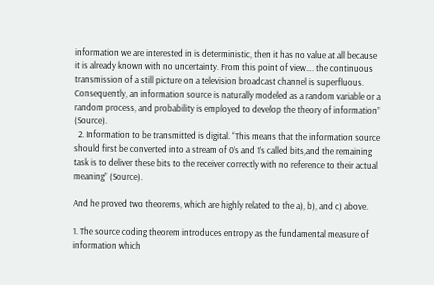information we are interested in is deterministic, then it has no value at all because it is already known with no uncertainty. From this point of view…. the continuous transmission of a still picture on a television broadcast channel is superfluous. Consequently, an information source is naturally modeled as a random variable or a random process, and probability is employed to develop the theory of information” (Source).
  2. Information to be transmitted is digital. “This means that the information source should first be converted into a stream of 0’s and 1’s called bits,and the remaining task is to deliver these bits to the receiver correctly with no reference to their actual meaning” (Source).

And he proved two theorems, which are highly related to the a), b), and c) above.

1. The source coding theorem introduces entropy as the fundamental measure of information which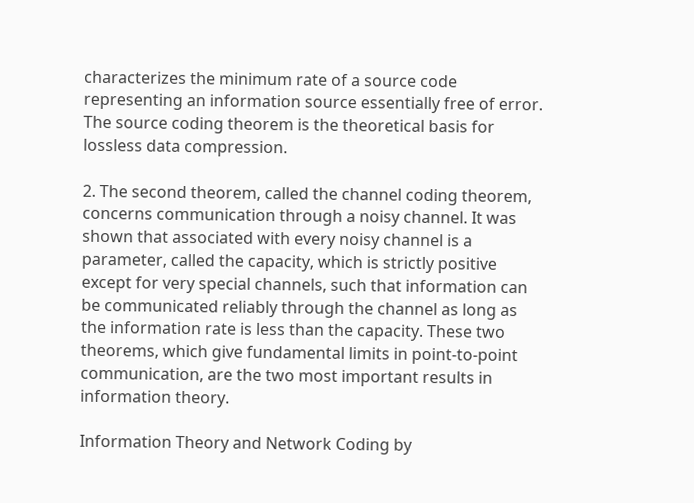characterizes the minimum rate of a source code representing an information source essentially free of error. The source coding theorem is the theoretical basis for lossless data compression.

2. The second theorem, called the channel coding theorem, concerns communication through a noisy channel. It was shown that associated with every noisy channel is a parameter, called the capacity, which is strictly positive except for very special channels, such that information can be communicated reliably through the channel as long as the information rate is less than the capacity. These two theorems, which give fundamental limits in point-to-point communication, are the two most important results in information theory.

Information Theory and Network Coding by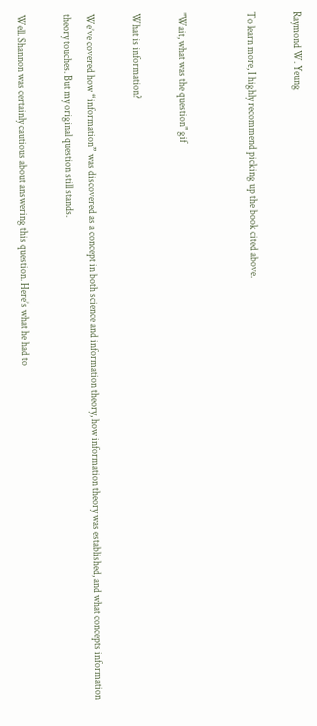Raymond W. Yeung

To learn more, I highly recommend picking up the book cited above.


"Wait, what was the question" gif

What is information?

We’ve covered how “information” was discovered as a concept in both science and information theory, how information theory was established, and what concepts information theory touches. But my original question still stands.

Well. Shannon was certainly cautious about answering this question. Here’s what he had to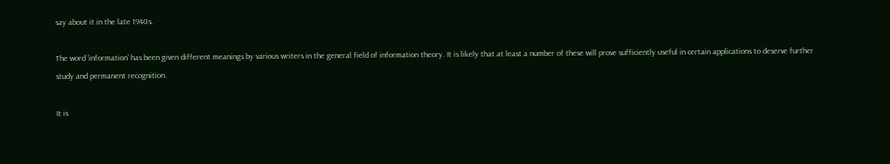say about it in the late 1940s.

The word ‘information’ has been given different meanings by various writers in the general field of information theory. It is likely that at least a number of these will prove sufficiently useful in certain applications to deserve further study and permanent recognition.

It is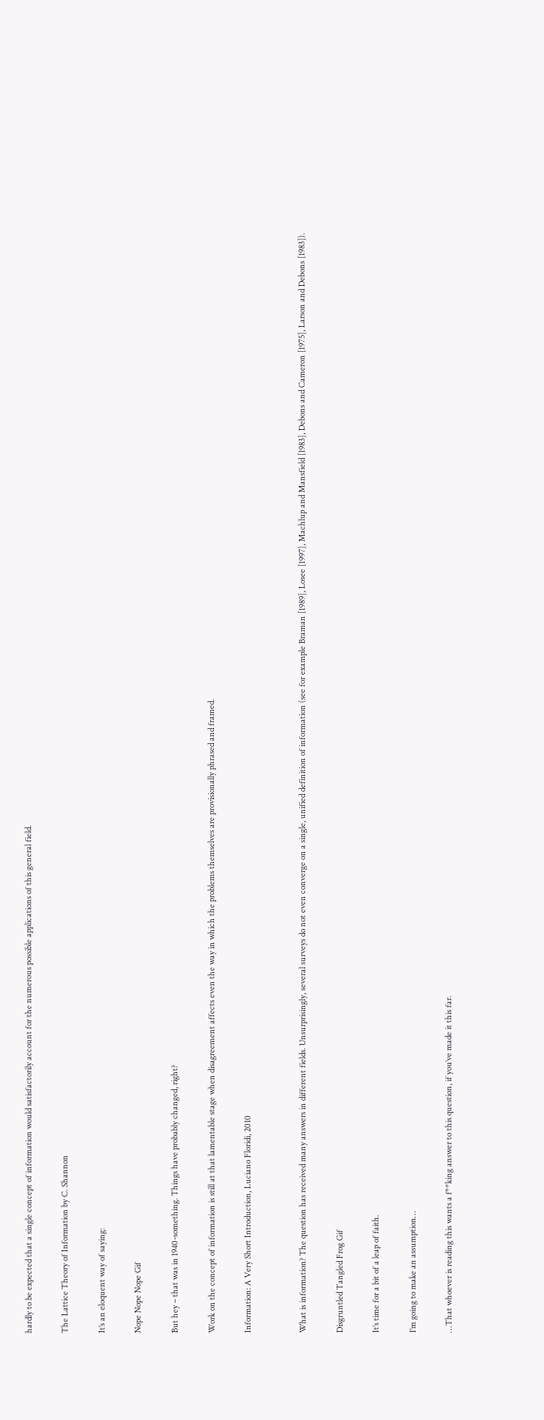hardly to be expected that a single concept of information would satisfactorily account for the numerous possible applications of this general field.

The Lattice Theory of Information by C. Shannon

It’s an eloquent way of saying:

Nope Nope Nope Gif

But hey – that was in 1940-something. Things have probably changed, right?

Work on the concept of information is still at that lamentable stage when disagreement affects even the way in which the problems themselves are provisionally phrased and framed.

Information: A Very Short Introduction, Luciano Floridi, 2010


What is information? The question has received many answers in different fields. Unsurprisingly, several surveys do not even converge on a single, unified definition of information (see for example Braman [1989], Losee [1997], Machlup and Mansfield [1983], Debons and Cameron [1975], Larson and Debons [1983]).

Disgruntled Tangled Frog Gif

It’s time for a bit of a leap of faith.

I’m going to make an assumption…

…That whoever is reading this wants a f**king answer to this question, if you’ve made it this far.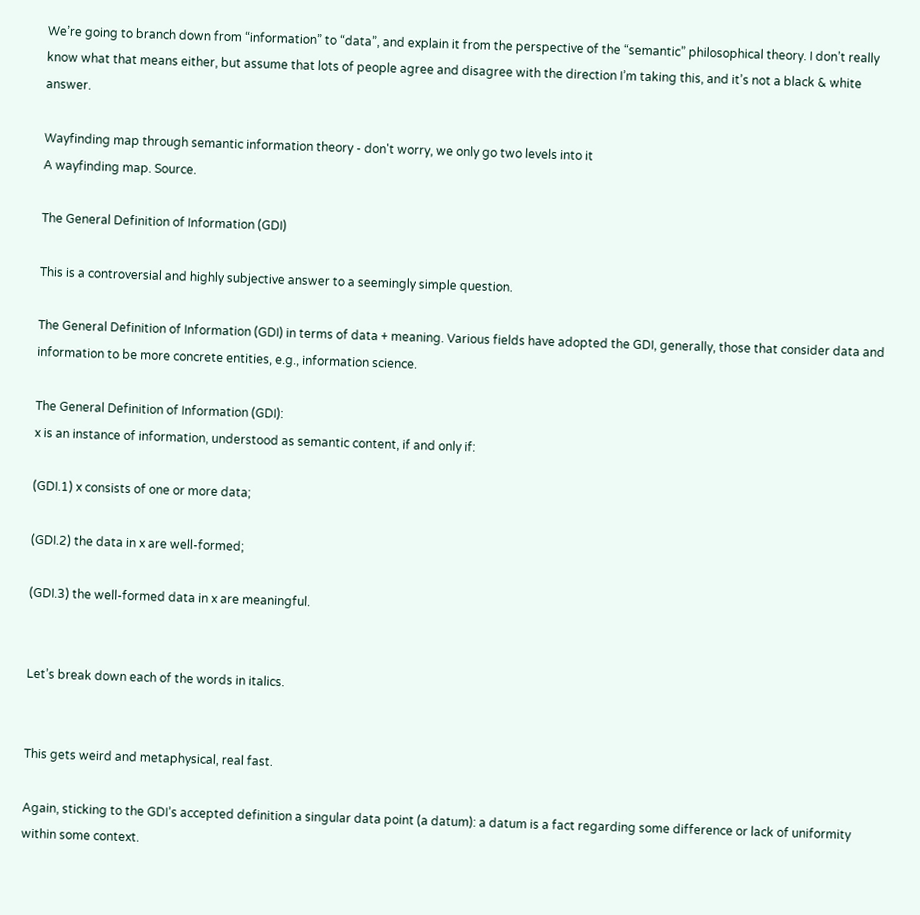We’re going to branch down from “information” to “data”, and explain it from the perspective of the “semantic” philosophical theory. I don’t really know what that means either, but assume that lots of people agree and disagree with the direction I’m taking this, and it’s not a black & white answer.

Wayfinding map through semantic information theory - don't worry, we only go two levels into it
A wayfinding map. Source.

The General Definition of Information (GDI)

This is a controversial and highly subjective answer to a seemingly simple question.

The General Definition of Information (GDI) in terms of data + meaning. Various fields have adopted the GDI, generally, those that consider data and information to be more concrete entities, e.g., information science.

The General Definition of Information (GDI):
x is an instance of information, understood as semantic content, if and only if:

(GDI.1) x consists of one or more data;

(GDI.2) the data in x are well-formed;

(GDI.3) the well-formed data in x are meaningful.


Let’s break down each of the words in italics.


This gets weird and metaphysical, real fast.

Again, sticking to the GDI’s accepted definition a singular data point (a datum): a datum is a fact regarding some difference or lack of uniformity within some context.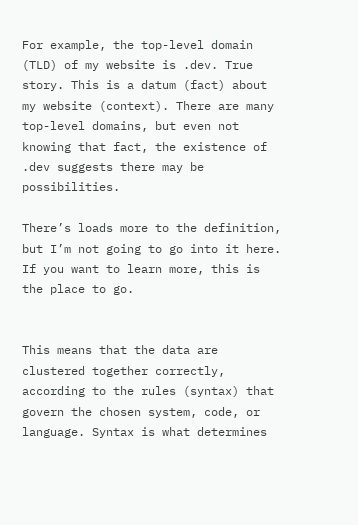For example, the top-level domain (TLD) of my website is .dev. True story. This is a datum (fact) about my website (context). There are many top-level domains, but even not knowing that fact, the existence of .dev suggests there may be possibilities.

There’s loads more to the definition, but I’m not going to go into it here. If you want to learn more, this is the place to go.


This means that the data are clustered together correctly, according to the rules (syntax) that govern the chosen system, code, or language. Syntax is what determines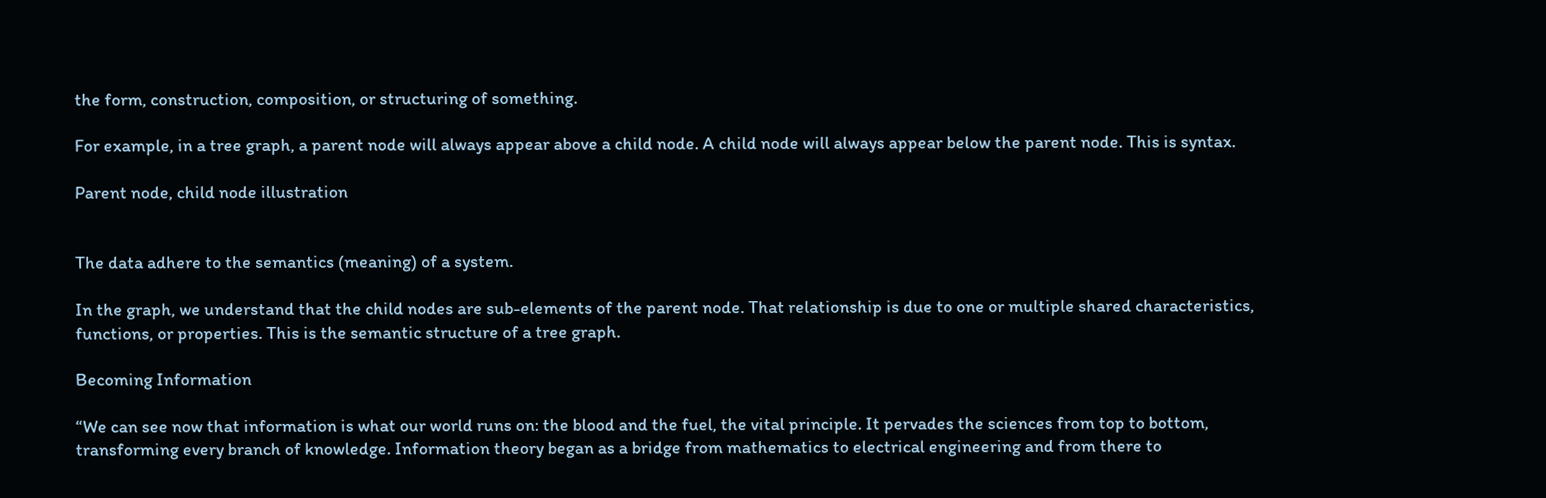the form, construction, composition, or structuring of something.

For example, in a tree graph, a parent node will always appear above a child node. A child node will always appear below the parent node. This is syntax.

Parent node, child node illustration


The data adhere to the semantics (meaning) of a system.

In the graph, we understand that the child nodes are sub-elements of the parent node. That relationship is due to one or multiple shared characteristics, functions, or properties. This is the semantic structure of a tree graph.

Becoming Information

“We can see now that information is what our world runs on: the blood and the fuel, the vital principle. It pervades the sciences from top to bottom, transforming every branch of knowledge. Information theory began as a bridge from mathematics to electrical engineering and from there to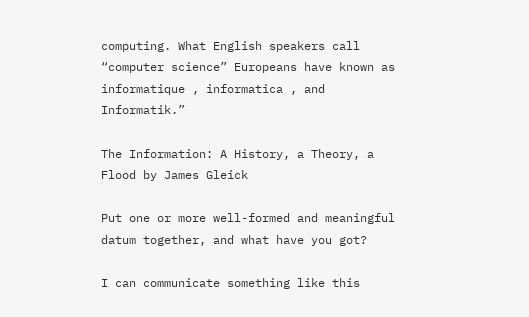computing. What English speakers call “computer science” Europeans have known as informatique , informatica , and Informatik.”

The Information: A History, a Theory, a Flood by James Gleick

Put one or more well-formed and meaningful datum together, and what have you got?

I can communicate something like this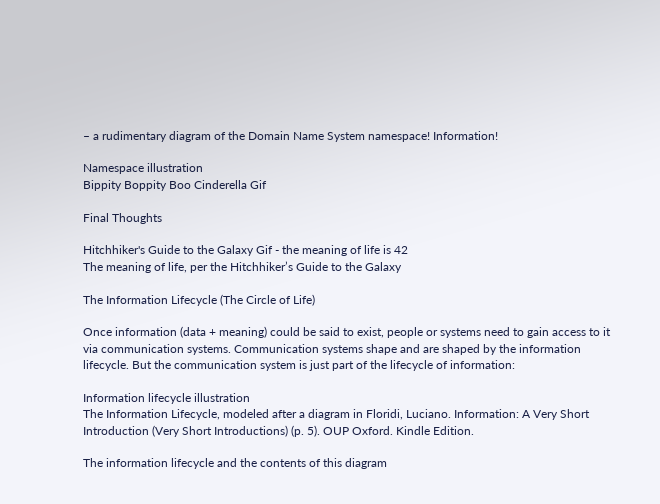– a rudimentary diagram of the Domain Name System namespace! Information!

Namespace illustration
Bippity Boppity Boo Cinderella Gif

Final Thoughts

Hitchhiker's Guide to the Galaxy Gif - the meaning of life is 42
The meaning of life, per the Hitchhiker’s Guide to the Galaxy

The Information Lifecycle (The Circle of Life)

Once information (data + meaning) could be said to exist, people or systems need to gain access to it via communication systems. Communication systems shape and are shaped by the information lifecycle. But the communication system is just part of the lifecycle of information:

Information lifecycle illustration
The Information Lifecycle, modeled after a diagram in Floridi, Luciano. Information: A Very Short Introduction (Very Short Introductions) (p. 5). OUP Oxford. Kindle Edition.

The information lifecycle and the contents of this diagram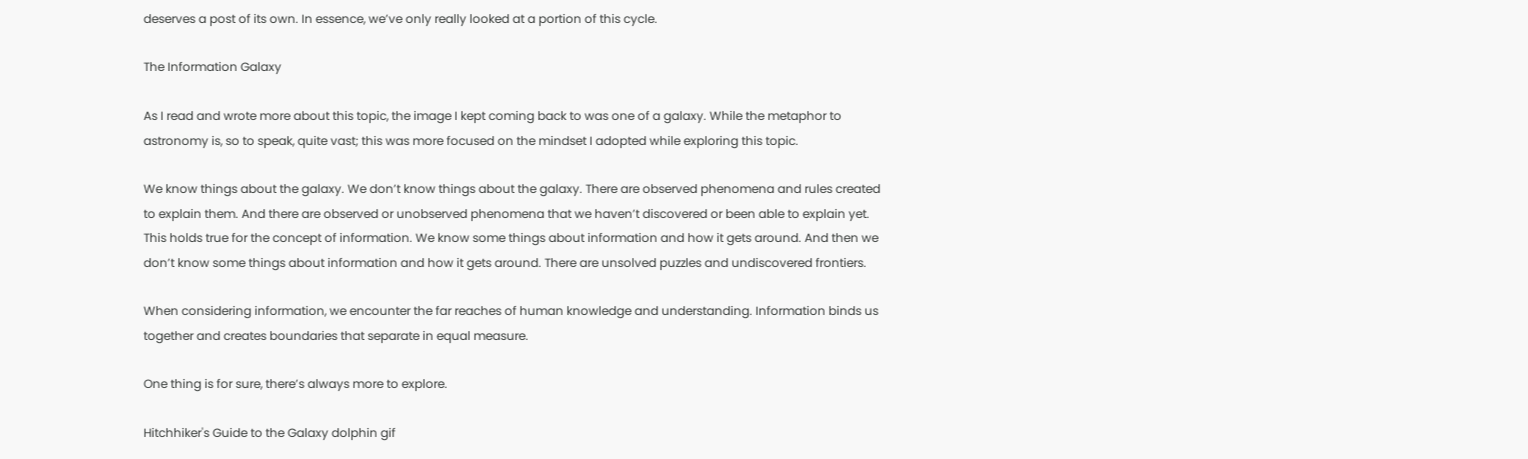deserves a post of its own. In essence, we’ve only really looked at a portion of this cycle.

The Information Galaxy

As I read and wrote more about this topic, the image I kept coming back to was one of a galaxy. While the metaphor to astronomy is, so to speak, quite vast; this was more focused on the mindset I adopted while exploring this topic.

We know things about the galaxy. We don’t know things about the galaxy. There are observed phenomena and rules created to explain them. And there are observed or unobserved phenomena that we haven’t discovered or been able to explain yet. This holds true for the concept of information. We know some things about information and how it gets around. And then we don’t know some things about information and how it gets around. There are unsolved puzzles and undiscovered frontiers.

When considering information, we encounter the far reaches of human knowledge and understanding. Information binds us together and creates boundaries that separate in equal measure.

One thing is for sure, there’s always more to explore.

Hitchhiker's Guide to the Galaxy dolphin gif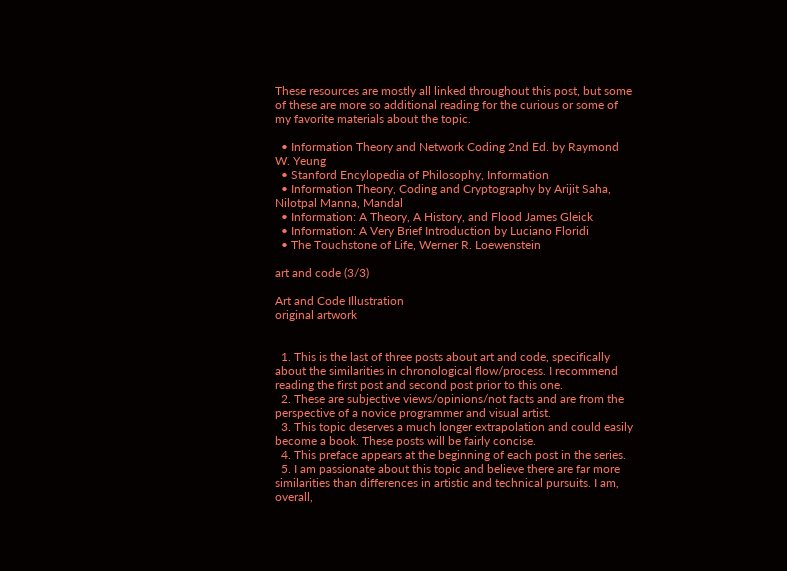These resources are mostly all linked throughout this post, but some of these are more so additional reading for the curious or some of my favorite materials about the topic.

  • Information Theory and Network Coding 2nd Ed. by Raymond W. Yeung
  • Stanford Encylopedia of Philosophy, Information
  • Information Theory, Coding and Cryptography by Arijit Saha, Nilotpal Manna, Mandal
  • Information: A Theory, A History, and Flood James Gleick
  • Information: A Very Brief Introduction by Luciano Floridi
  • The Touchstone of Life, Werner R. Loewenstein

art and code (3/3)

Art and Code Illustration
original artwork


  1. This is the last of three posts about art and code, specifically about the similarities in chronological flow/process. I recommend reading the first post and second post prior to this one.
  2. These are subjective views/opinions/not facts and are from the perspective of a novice programmer and visual artist.
  3. This topic deserves a much longer extrapolation and could easily become a book. These posts will be fairly concise.
  4. This preface appears at the beginning of each post in the series.
  5. I am passionate about this topic and believe there are far more similarities than differences in artistic and technical pursuits. I am, overall,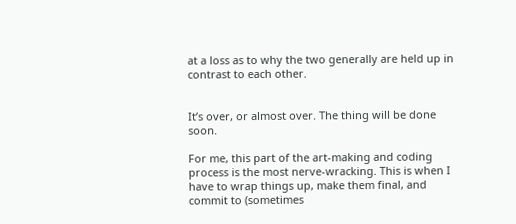at a loss as to why the two generally are held up in contrast to each other.


It’s over, or almost over. The thing will be done soon.

For me, this part of the art-making and coding process is the most nerve-wracking. This is when I have to wrap things up, make them final, and commit to (sometimes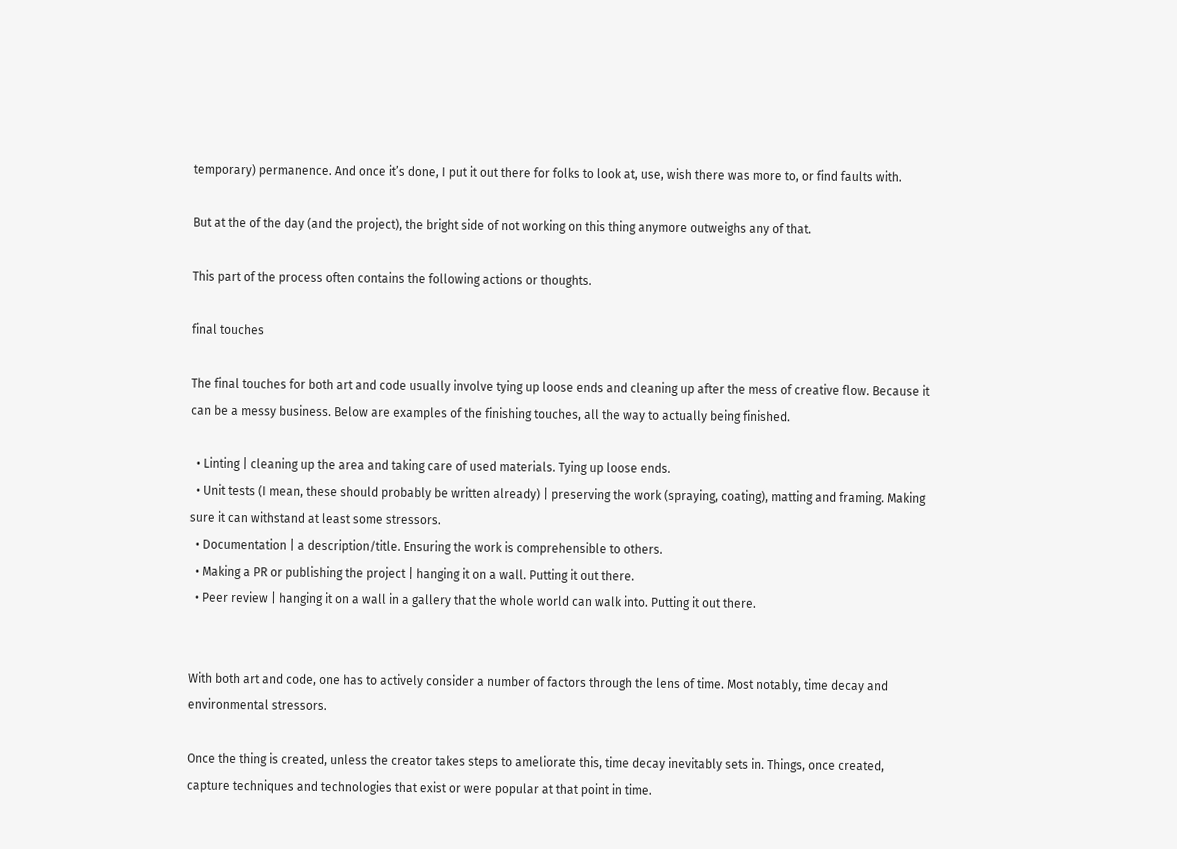temporary) permanence. And once it’s done, I put it out there for folks to look at, use, wish there was more to, or find faults with.

But at the of the day (and the project), the bright side of not working on this thing anymore outweighs any of that.

This part of the process often contains the following actions or thoughts.

final touches

The final touches for both art and code usually involve tying up loose ends and cleaning up after the mess of creative flow. Because it can be a messy business. Below are examples of the finishing touches, all the way to actually being finished.

  • Linting | cleaning up the area and taking care of used materials. Tying up loose ends.
  • Unit tests (I mean, these should probably be written already) | preserving the work (spraying, coating), matting and framing. Making sure it can withstand at least some stressors.
  • Documentation | a description/title. Ensuring the work is comprehensible to others.
  • Making a PR or publishing the project | hanging it on a wall. Putting it out there.
  • Peer review | hanging it on a wall in a gallery that the whole world can walk into. Putting it out there.


With both art and code, one has to actively consider a number of factors through the lens of time. Most notably, time decay and environmental stressors.

Once the thing is created, unless the creator takes steps to ameliorate this, time decay inevitably sets in. Things, once created, capture techniques and technologies that exist or were popular at that point in time.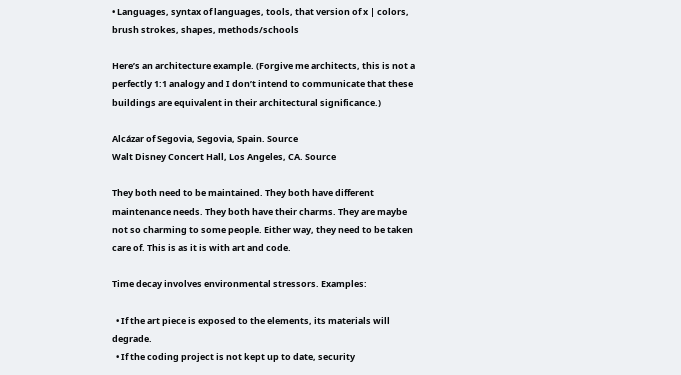• Languages, syntax of languages, tools, that version of x | colors, brush strokes, shapes, methods/schools

Here’s an architecture example. (Forgive me architects, this is not a perfectly 1:1 analogy and I don’t intend to communicate that these buildings are equivalent in their architectural significance.)

Alcázar of Segovia, Segovia, Spain. Source
Walt Disney Concert Hall, Los Angeles, CA. Source

They both need to be maintained. They both have different maintenance needs. They both have their charms. They are maybe not so charming to some people. Either way, they need to be taken care of. This is as it is with art and code.

Time decay involves environmental stressors. Examples:

  • If the art piece is exposed to the elements, its materials will degrade.
  • If the coding project is not kept up to date, security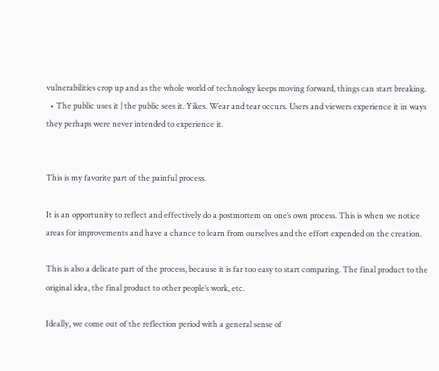vulnerabilities crop up and as the whole world of technology keeps moving forward, things can start breaking.
  • The public uses it | the public sees it. Yikes. Wear and tear occurs. Users and viewers experience it in ways they perhaps were never intended to experience it.


This is my favorite part of the painful process.

It is an opportunity to reflect and effectively do a postmortem on one’s own process. This is when we notice areas for improvements and have a chance to learn from ourselves and the effort expended on the creation.

This is also a delicate part of the process, because it is far too easy to start comparing. The final product to the original idea, the final product to other people’s work, etc.

Ideally, we come out of the reflection period with a general sense of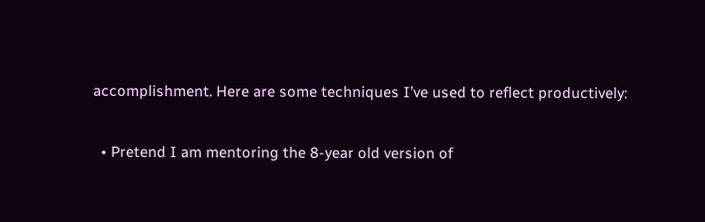accomplishment. Here are some techniques I’ve used to reflect productively:

  • Pretend I am mentoring the 8-year old version of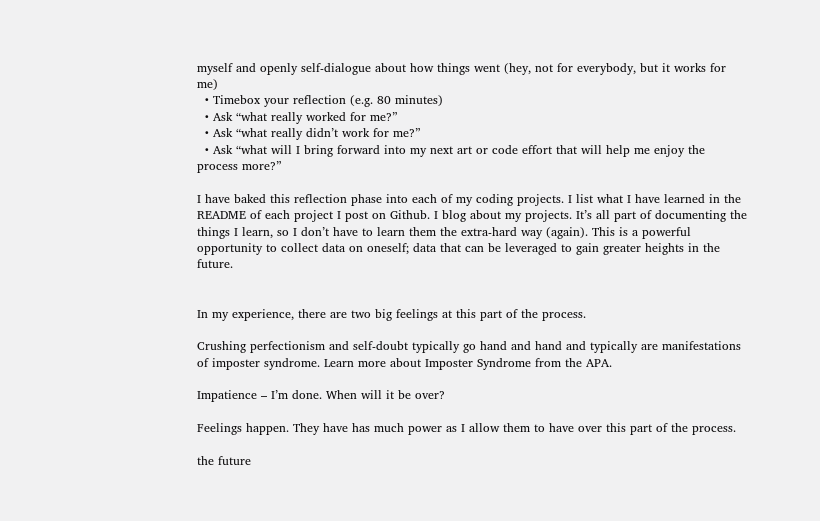myself and openly self-dialogue about how things went (hey, not for everybody, but it works for me)
  • Timebox your reflection (e.g. 80 minutes)
  • Ask “what really worked for me?”
  • Ask “what really didn’t work for me?”
  • Ask “what will I bring forward into my next art or code effort that will help me enjoy the process more?”

I have baked this reflection phase into each of my coding projects. I list what I have learned in the README of each project I post on Github. I blog about my projects. It’s all part of documenting the things I learn, so I don’t have to learn them the extra-hard way (again). This is a powerful opportunity to collect data on oneself; data that can be leveraged to gain greater heights in the future.


In my experience, there are two big feelings at this part of the process.

Crushing perfectionism and self-doubt typically go hand and hand and typically are manifestations of imposter syndrome. Learn more about Imposter Syndrome from the APA.

Impatience – I’m done. When will it be over?

Feelings happen. They have has much power as I allow them to have over this part of the process.

the future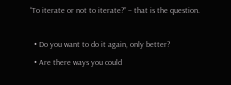“To iterate or not to iterate?” – that is the question.

  • Do you want to do it again, only better?
  • Are there ways you could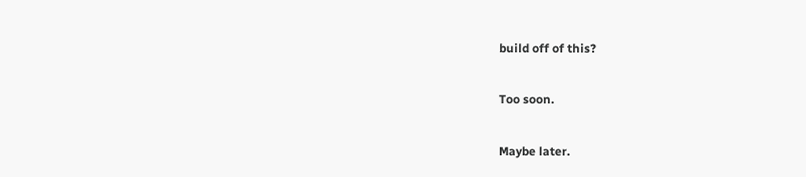build off of this?

Too soon.

Maybe later.